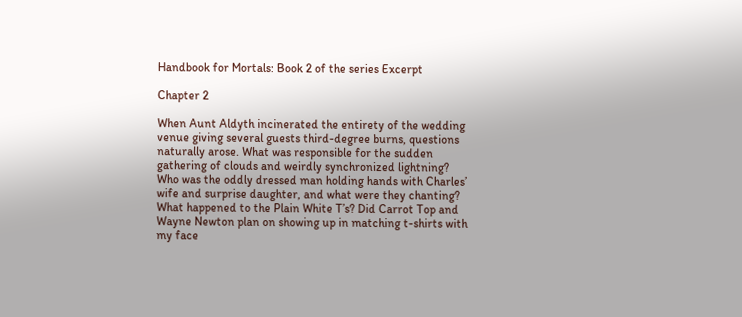Handbook for Mortals: Book 2 of the series Excerpt

Chapter 2

When Aunt Aldyth incinerated the entirety of the wedding venue giving several guests third-degree burns, questions naturally arose. What was responsible for the sudden gathering of clouds and weirdly synchronized lightning? Who was the oddly dressed man holding hands with Charles’ wife and surprise daughter, and what were they chanting? What happened to the Plain White T’s? Did Carrot Top and  Wayne Newton plan on showing up in matching t-shirts with my face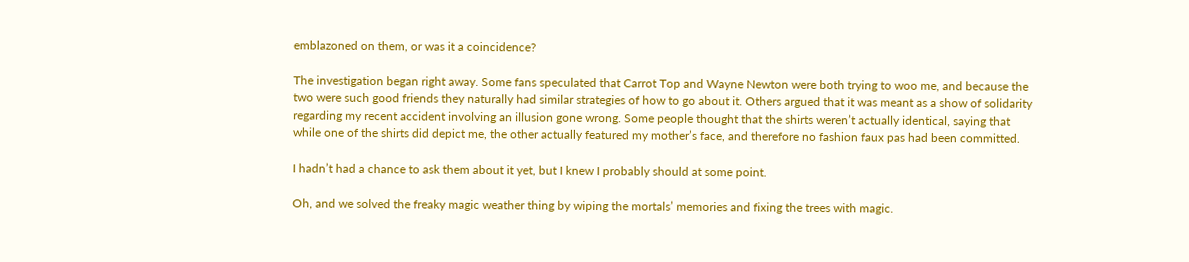emblazoned on them, or was it a coincidence?

The investigation began right away. Some fans speculated that Carrot Top and Wayne Newton were both trying to woo me, and because the two were such good friends they naturally had similar strategies of how to go about it. Others argued that it was meant as a show of solidarity regarding my recent accident involving an illusion gone wrong. Some people thought that the shirts weren’t actually identical, saying that while one of the shirts did depict me, the other actually featured my mother’s face, and therefore no fashion faux pas had been committed.

I hadn’t had a chance to ask them about it yet, but I knew I probably should at some point.

Oh, and we solved the freaky magic weather thing by wiping the mortals’ memories and fixing the trees with magic.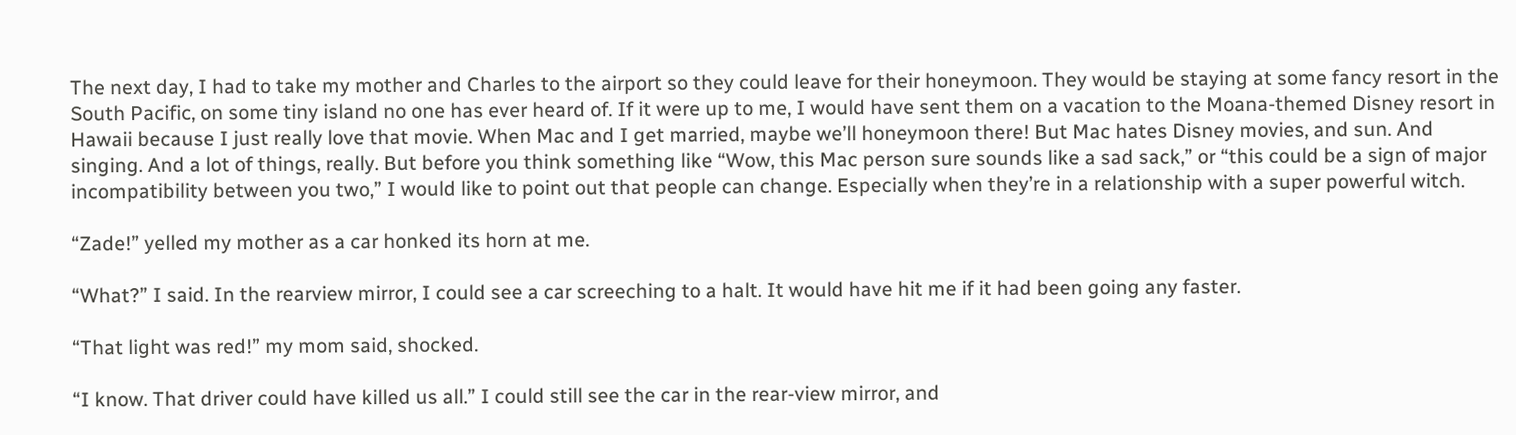The next day, I had to take my mother and Charles to the airport so they could leave for their honeymoon. They would be staying at some fancy resort in the South Pacific, on some tiny island no one has ever heard of. If it were up to me, I would have sent them on a vacation to the Moana-themed Disney resort in Hawaii because I just really love that movie. When Mac and I get married, maybe we’ll honeymoon there! But Mac hates Disney movies, and sun. And singing. And a lot of things, really. But before you think something like “Wow, this Mac person sure sounds like a sad sack,” or “this could be a sign of major incompatibility between you two,” I would like to point out that people can change. Especially when they’re in a relationship with a super powerful witch.

“Zade!” yelled my mother as a car honked its horn at me.

“What?” I said. In the rearview mirror, I could see a car screeching to a halt. It would have hit me if it had been going any faster.

“That light was red!” my mom said, shocked.

“I know. That driver could have killed us all.” I could still see the car in the rear-view mirror, and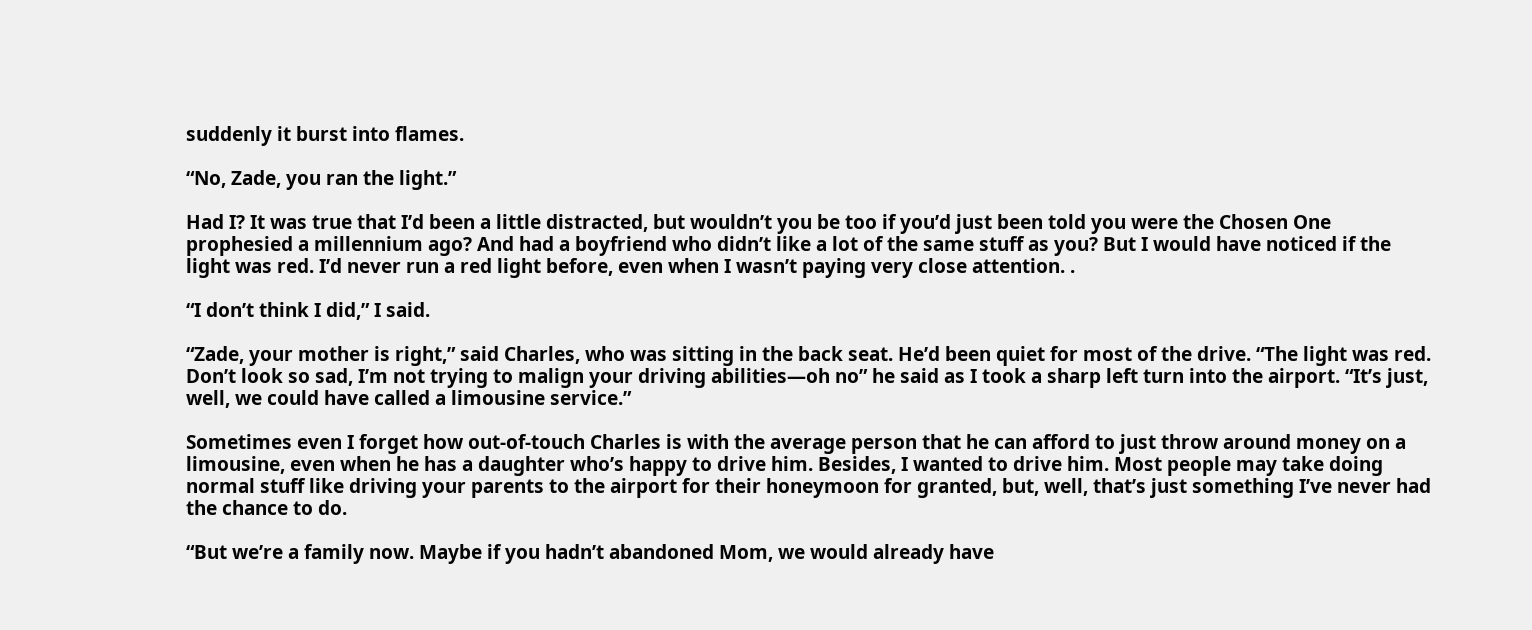suddenly it burst into flames.

“No, Zade, you ran the light.”

Had I? It was true that I’d been a little distracted, but wouldn’t you be too if you’d just been told you were the Chosen One prophesied a millennium ago? And had a boyfriend who didn’t like a lot of the same stuff as you? But I would have noticed if the light was red. I’d never run a red light before, even when I wasn’t paying very close attention. .

“I don’t think I did,” I said.

“Zade, your mother is right,” said Charles, who was sitting in the back seat. He’d been quiet for most of the drive. “The light was red. Don’t look so sad, I’m not trying to malign your driving abilities—oh no” he said as I took a sharp left turn into the airport. “It’s just, well, we could have called a limousine service.”

Sometimes even I forget how out-of-touch Charles is with the average person that he can afford to just throw around money on a limousine, even when he has a daughter who’s happy to drive him. Besides, I wanted to drive him. Most people may take doing normal stuff like driving your parents to the airport for their honeymoon for granted, but, well, that’s just something I’ve never had the chance to do.

“But we’re a family now. Maybe if you hadn’t abandoned Mom, we would already have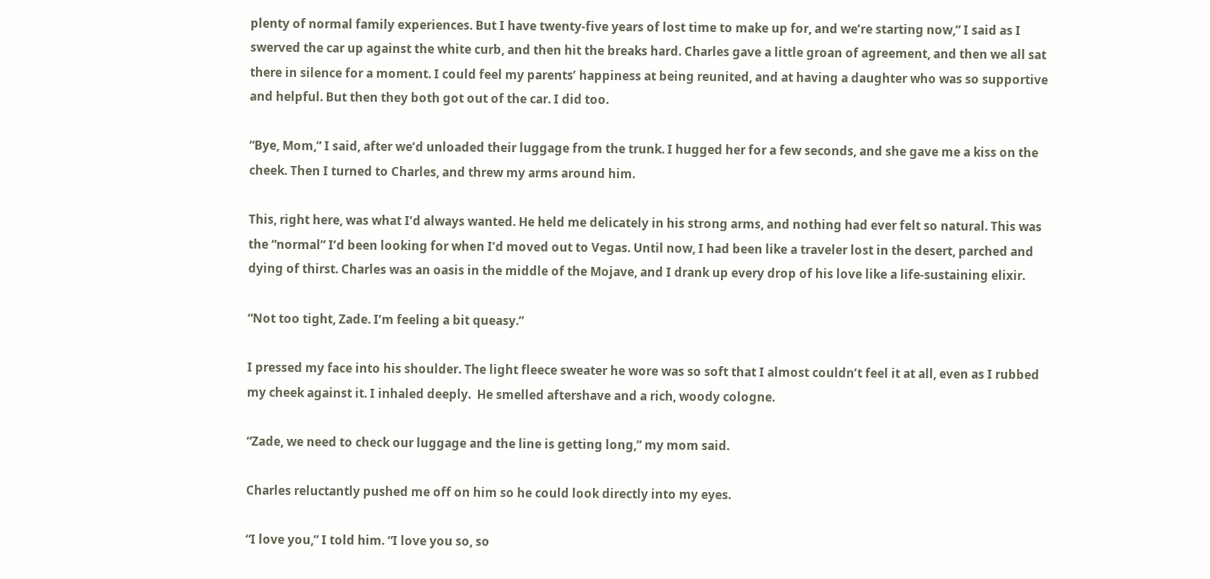plenty of normal family experiences. But I have twenty-five years of lost time to make up for, and we’re starting now,” I said as I swerved the car up against the white curb, and then hit the breaks hard. Charles gave a little groan of agreement, and then we all sat there in silence for a moment. I could feel my parents’ happiness at being reunited, and at having a daughter who was so supportive and helpful. But then they both got out of the car. I did too.

“Bye, Mom,” I said, after we’d unloaded their luggage from the trunk. I hugged her for a few seconds, and she gave me a kiss on the cheek. Then I turned to Charles, and threw my arms around him.

This, right here, was what I’d always wanted. He held me delicately in his strong arms, and nothing had ever felt so natural. This was the “normal” I’d been looking for when I’d moved out to Vegas. Until now, I had been like a traveler lost in the desert, parched and dying of thirst. Charles was an oasis in the middle of the Mojave, and I drank up every drop of his love like a life-sustaining elixir.

“Not too tight, Zade. I’m feeling a bit queasy.”

I pressed my face into his shoulder. The light fleece sweater he wore was so soft that I almost couldn’t feel it at all, even as I rubbed my cheek against it. I inhaled deeply.  He smelled aftershave and a rich, woody cologne.

“Zade, we need to check our luggage and the line is getting long,” my mom said.

Charles reluctantly pushed me off on him so he could look directly into my eyes.

“I love you,” I told him. “I love you so, so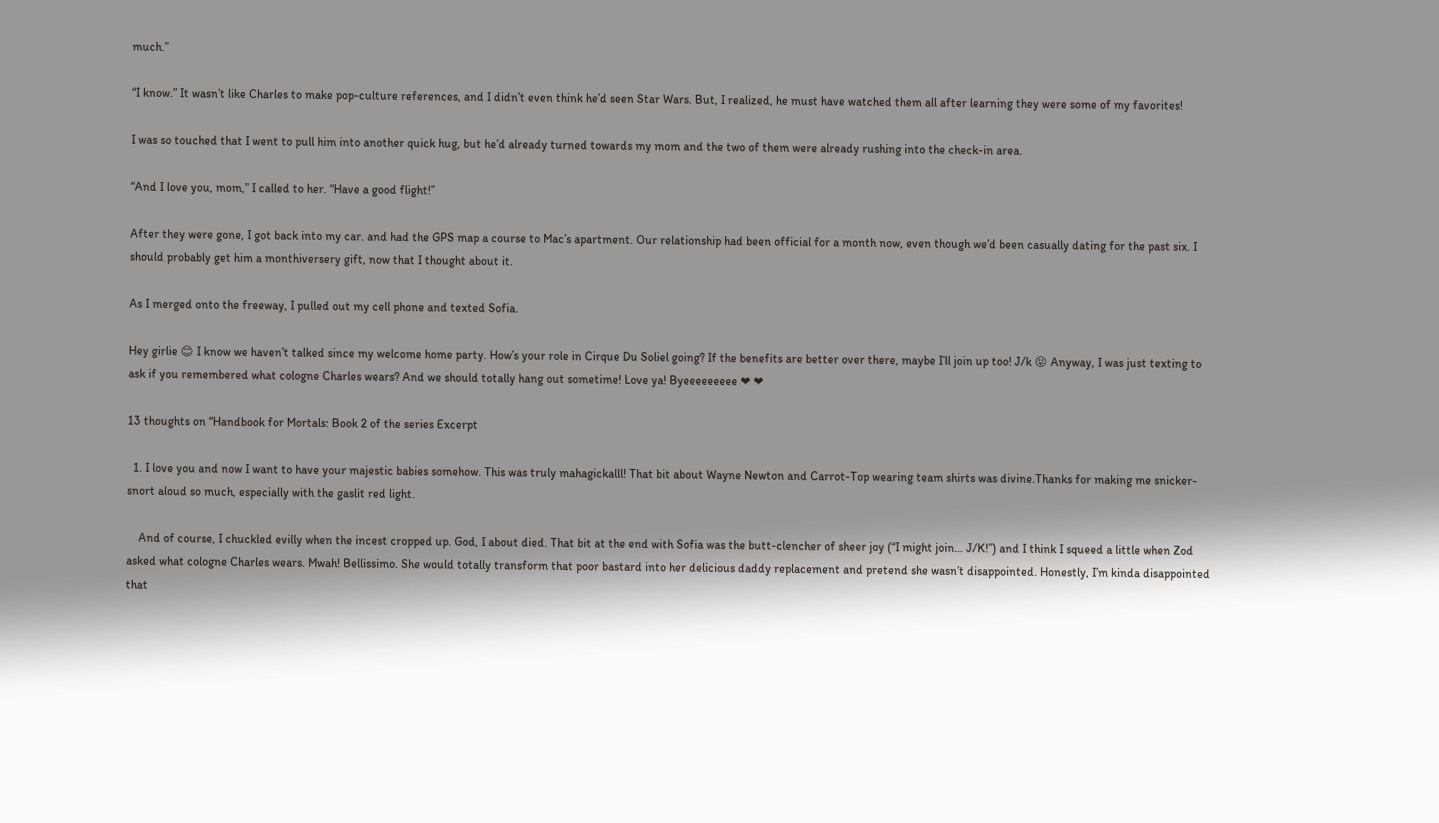much.”

“I know.” It wasn’t like Charles to make pop-culture references, and I didn’t even think he’d seen Star Wars. But, I realized, he must have watched them all after learning they were some of my favorites!

I was so touched that I went to pull him into another quick hug, but he’d already turned towards my mom and the two of them were already rushing into the check-in area.

“And I love you, mom,” I called to her. “Have a good flight!”

After they were gone, I got back into my car. and had the GPS map a course to Mac’s apartment. Our relationship had been official for a month now, even though we’d been casually dating for the past six. I should probably get him a monthiversery gift, now that I thought about it.

As I merged onto the freeway, I pulled out my cell phone and texted Sofia.

Hey girlie 😊 I know we haven’t talked since my welcome home party. How’s your role in Cirque Du Soliel going? If the benefits are better over there, maybe I’ll join up too! J/k 😝 Anyway, I was just texting to ask if you remembered what cologne Charles wears? And we should totally hang out sometime! Love ya! Byeeeeeeeee ❤ ❤

13 thoughts on “Handbook for Mortals: Book 2 of the series Excerpt

  1. I love you and now I want to have your majestic babies somehow. This was truly mahagickalll! That bit about Wayne Newton and Carrot-Top wearing team shirts was divine.Thanks for making me snicker-snort aloud so much, especially with the gaslit red light.

    And of course, I chuckled evilly when the incest cropped up. God, I about died. That bit at the end with Sofia was the butt-clencher of sheer joy (“I might join… J/K!”) and I think I squeed a little when Zod asked what cologne Charles wears. Mwah! Bellissimo. She would totally transform that poor bastard into her delicious daddy replacement and pretend she wasn’t disappointed. Honestly, I’m kinda disappointed that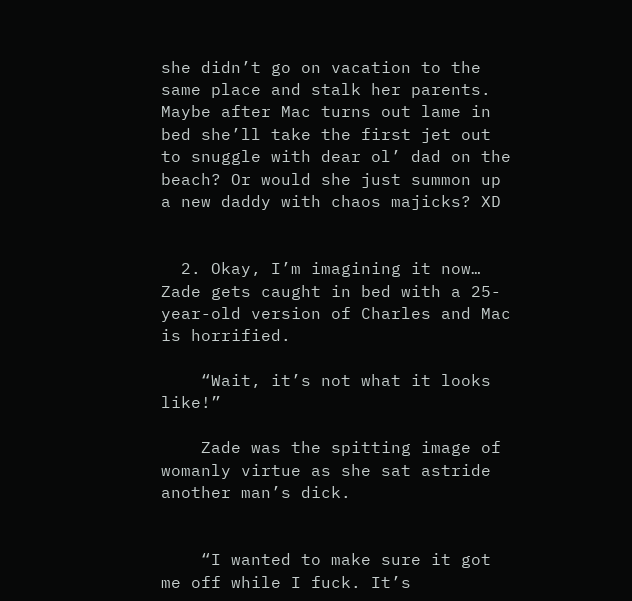she didn’t go on vacation to the same place and stalk her parents. Maybe after Mac turns out lame in bed she’ll take the first jet out to snuggle with dear ol’ dad on the beach? Or would she just summon up a new daddy with chaos majicks? XD


  2. Okay, I’m imagining it now… Zade gets caught in bed with a 25-year-old version of Charles and Mac is horrified.

    “Wait, it’s not what it looks like!”

    Zade was the spitting image of womanly virtue as she sat astride another man’s dick.


    “I wanted to make sure it got me off while I fuck. It’s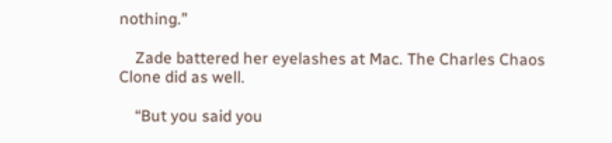nothing.”

    Zade battered her eyelashes at Mac. The Charles Chaos Clone did as well.

    “But you said you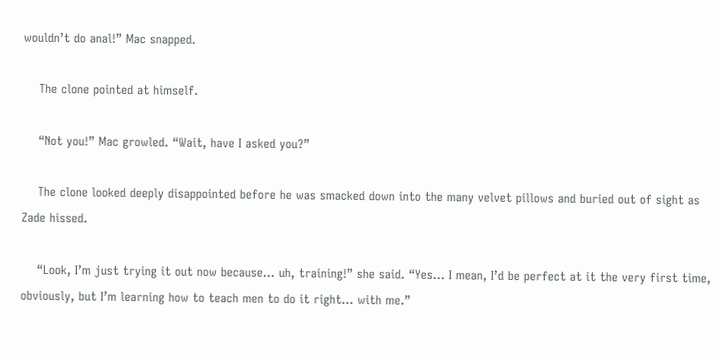wouldn’t do anal!” Mac snapped.

    The clone pointed at himself.

    “Not you!” Mac growled. “Wait, have I asked you?”

    The clone looked deeply disappointed before he was smacked down into the many velvet pillows and buried out of sight as Zade hissed.

    “Look, I’m just trying it out now because… uh, training!” she said. “Yes… I mean, I’d be perfect at it the very first time, obviously, but I’m learning how to teach men to do it right… with me.”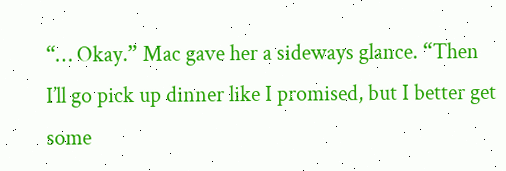“… Okay.” Mac gave her a sideways glance. “Then I’ll go pick up dinner like I promised, but I better get some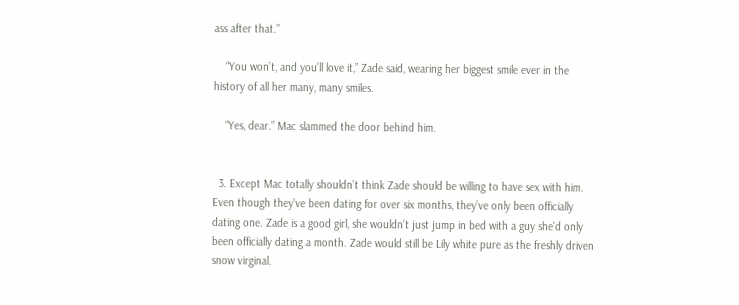ass after that.”

    “You won’t, and you’ll love it,” Zade said, wearing her biggest smile ever in the history of all her many, many smiles.

    “Yes, dear.” Mac slammed the door behind him.


  3. Except Mac totally shouldn’t think Zade should be willing to have sex with him. Even though they’ve been dating for over six months, they’ve only been officially dating one. Zade is a good girl, she wouldn’t just jump in bed with a guy she’d only been officially dating a month. Zade would still be Lily white pure as the freshly driven snow virginal.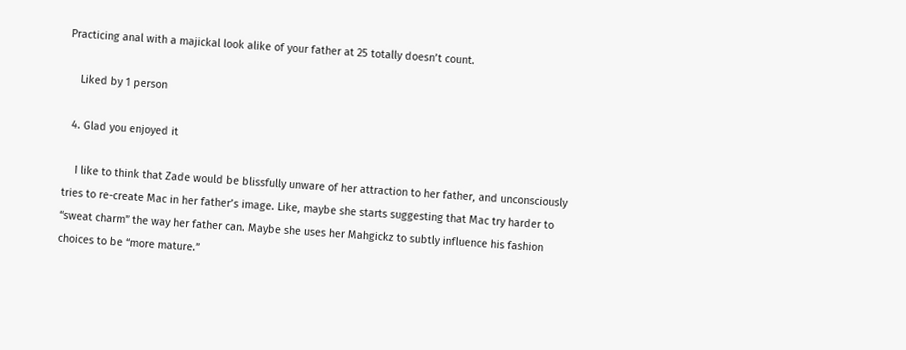Practicing anal with a majickal look alike of your father at 25 totally doesn’t count.

    Liked by 1 person

  4. Glad you enjoyed it

    I like to think that Zade would be blissfully unware of her attraction to her father, and unconsciously tries to re-create Mac in her father’s image. Like, maybe she starts suggesting that Mac try harder to “sweat charm” the way her father can. Maybe she uses her Mahgickz to subtly influence his fashion choices to be “more mature.”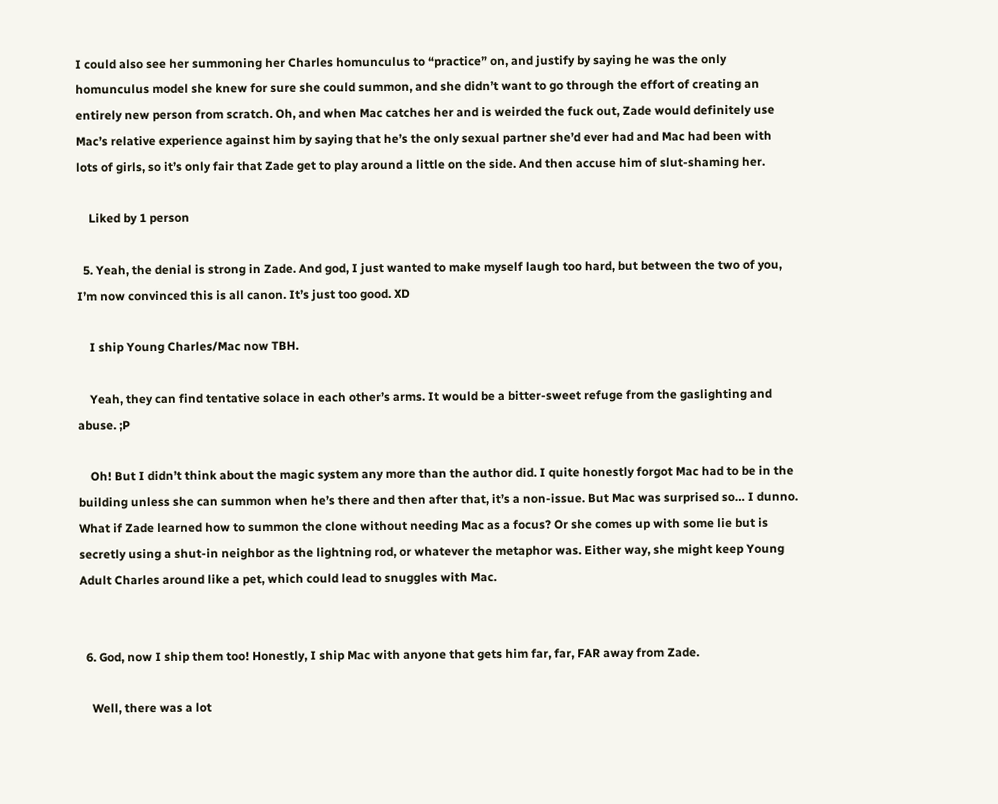I could also see her summoning her Charles homunculus to “practice” on, and justify by saying he was the only homunculus model she knew for sure she could summon, and she didn’t want to go through the effort of creating an entirely new person from scratch. Oh, and when Mac catches her and is weirded the fuck out, Zade would definitely use Mac’s relative experience against him by saying that he’s the only sexual partner she’d ever had and Mac had been with lots of girls, so it’s only fair that Zade get to play around a little on the side. And then accuse him of slut-shaming her.

    Liked by 1 person

  5. Yeah, the denial is strong in Zade. And god, I just wanted to make myself laugh too hard, but between the two of you, I’m now convinced this is all canon. It’s just too good. XD

    I ship Young Charles/Mac now TBH.

    Yeah, they can find tentative solace in each other’s arms. It would be a bitter-sweet refuge from the gaslighting and abuse. ;P

    Oh! But I didn’t think about the magic system any more than the author did. I quite honestly forgot Mac had to be in the building unless she can summon when he’s there and then after that, it’s a non-issue. But Mac was surprised so… I dunno. What if Zade learned how to summon the clone without needing Mac as a focus? Or she comes up with some lie but is secretly using a shut-in neighbor as the lightning rod, or whatever the metaphor was. Either way, she might keep Young Adult Charles around like a pet, which could lead to snuggles with Mac.


  6. God, now I ship them too! Honestly, I ship Mac with anyone that gets him far, far, FAR away from Zade.

    Well, there was a lot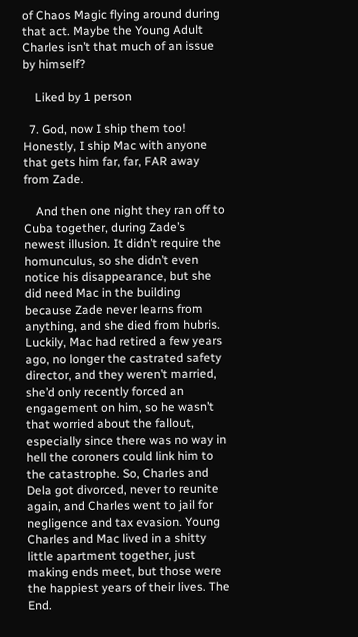of Chaos Magic flying around during that act. Maybe the Young Adult Charles isn’t that much of an issue by himself?

    Liked by 1 person

  7. God, now I ship them too! Honestly, I ship Mac with anyone that gets him far, far, FAR away from Zade.

    And then one night they ran off to Cuba together, during Zade’s newest illusion. It didn’t require the homunculus, so she didn’t even notice his disappearance, but she did need Mac in the building because Zade never learns from anything, and she died from hubris. Luckily, Mac had retired a few years ago, no longer the castrated safety director, and they weren’t married, she’d only recently forced an engagement on him, so he wasn’t that worried about the fallout, especially since there was no way in hell the coroners could link him to the catastrophe. So, Charles and Dela got divorced, never to reunite again, and Charles went to jail for negligence and tax evasion. Young Charles and Mac lived in a shitty little apartment together, just making ends meet, but those were the happiest years of their lives. The End.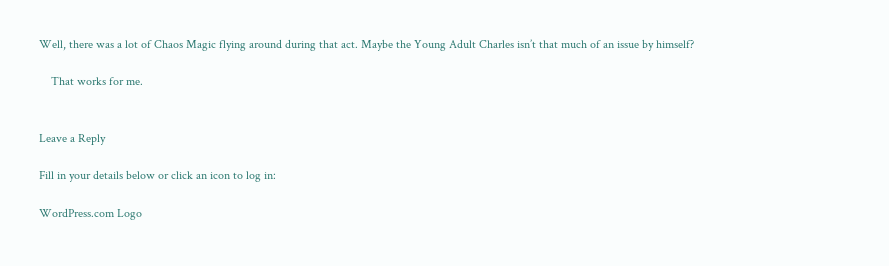Well, there was a lot of Chaos Magic flying around during that act. Maybe the Young Adult Charles isn’t that much of an issue by himself?

    That works for me.


Leave a Reply

Fill in your details below or click an icon to log in:

WordPress.com Logo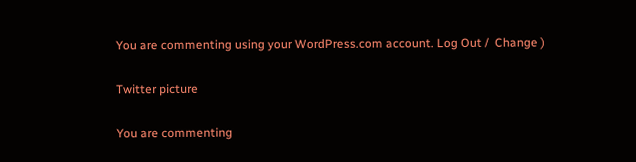You are commenting using your WordPress.com account. Log Out /  Change )

Twitter picture

You are commenting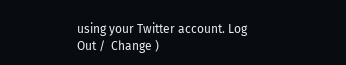using your Twitter account. Log Out /  Change )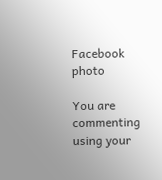Facebook photo

You are commenting using your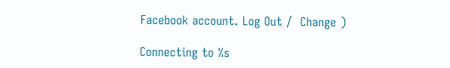Facebook account. Log Out /  Change )

Connecting to %s